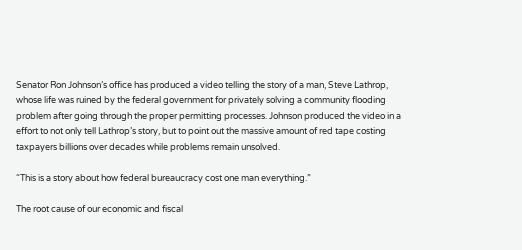Senator Ron Johnson’s office has produced a video telling the story of a man, Steve Lathrop, whose life was ruined by the federal government for privately solving a community flooding problem after going through the proper permitting processes. Johnson produced the video in a effort to not only tell Lathrop’s story, but to point out the massive amount of red tape costing taxpayers billions over decades while problems remain unsolved.

“This is a story about how federal bureaucracy cost one man everything.”

The root cause of our economic and fiscal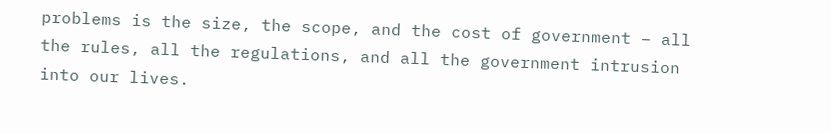problems is the size, the scope, and the cost of government – all the rules, all the regulations, and all the government intrusion into our lives.